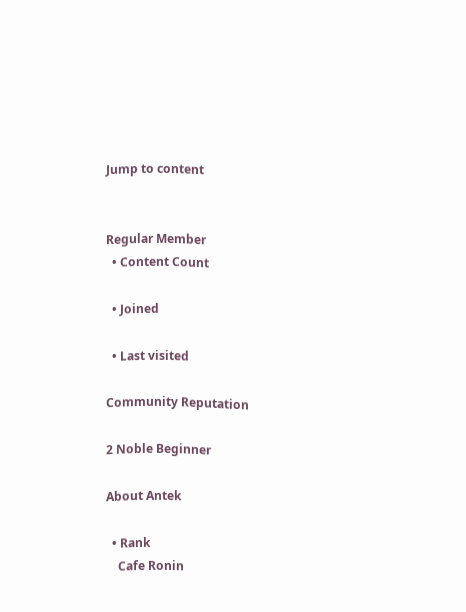Jump to content


Regular Member
  • Content Count

  • Joined

  • Last visited

Community Reputation

2 Noble Beginner

About Antek

  • Rank
    Cafe Ronin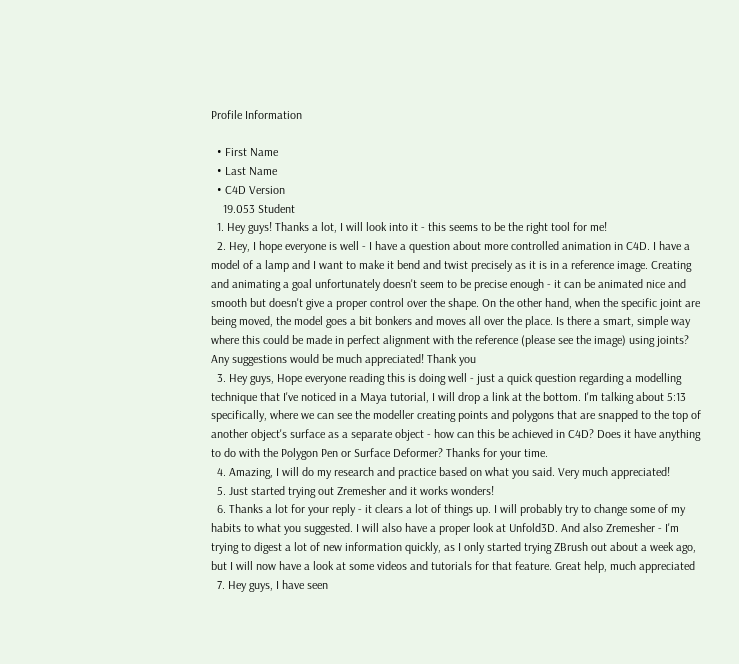Profile Information

  • First Name
  • Last Name
  • C4D Version
    19.053 Student
  1. Hey guys! Thanks a lot, I will look into it - this seems to be the right tool for me!
  2. Hey, I hope everyone is well - I have a question about more controlled animation in C4D. I have a model of a lamp and I want to make it bend and twist precisely as it is in a reference image. Creating and animating a goal unfortunately doesn't seem to be precise enough - it can be animated nice and smooth but doesn't give a proper control over the shape. On the other hand, when the specific joint are being moved, the model goes a bit bonkers and moves all over the place. Is there a smart, simple way where this could be made in perfect alignment with the reference (please see the image) using joints? Any suggestions would be much appreciated! Thank you
  3. Hey guys, Hope everyone reading this is doing well - just a quick question regarding a modelling technique that I've noticed in a Maya tutorial, I will drop a link at the bottom. I'm talking about 5:13 specifically, where we can see the modeller creating points and polygons that are snapped to the top of another object's surface as a separate object - how can this be achieved in C4D? Does it have anything to do with the Polygon Pen or Surface Deformer? Thanks for your time.
  4. Amazing, I will do my research and practice based on what you said. Very much appreciated!
  5. Just started trying out Zremesher and it works wonders!
  6. Thanks a lot for your reply - it clears a lot of things up. I will probably try to change some of my habits to what you suggested. I will also have a proper look at Unfold3D. And also Zremesher - I'm trying to digest a lot of new information quickly, as I only started trying ZBrush out about a week ago, but I will now have a look at some videos and tutorials for that feature. Great help, much appreciated
  7. Hey guys, I have seen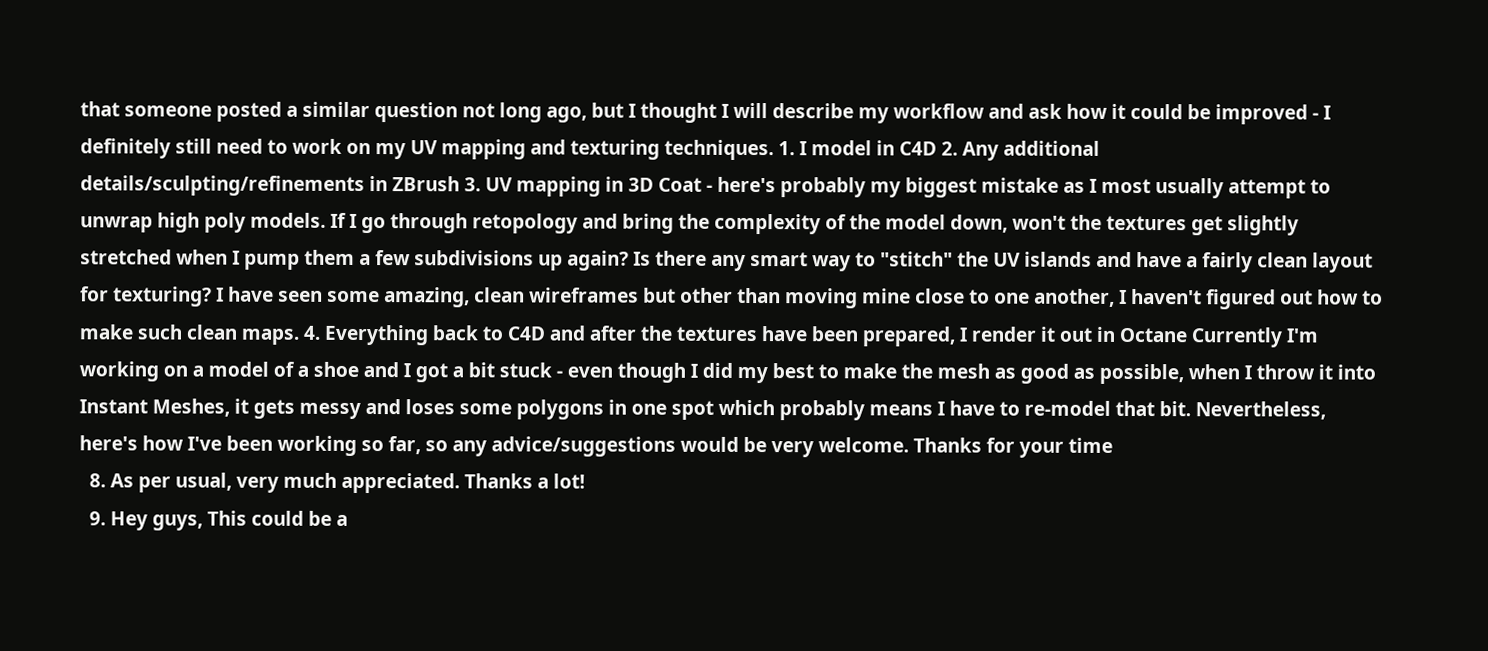that someone posted a similar question not long ago, but I thought I will describe my workflow and ask how it could be improved - I definitely still need to work on my UV mapping and texturing techniques. 1. I model in C4D 2. Any additional details/sculpting/refinements in ZBrush 3. UV mapping in 3D Coat - here's probably my biggest mistake as I most usually attempt to unwrap high poly models. If I go through retopology and bring the complexity of the model down, won't the textures get slightly stretched when I pump them a few subdivisions up again? Is there any smart way to "stitch" the UV islands and have a fairly clean layout for texturing? I have seen some amazing, clean wireframes but other than moving mine close to one another, I haven't figured out how to make such clean maps. 4. Everything back to C4D and after the textures have been prepared, I render it out in Octane Currently I'm working on a model of a shoe and I got a bit stuck - even though I did my best to make the mesh as good as possible, when I throw it into Instant Meshes, it gets messy and loses some polygons in one spot which probably means I have to re-model that bit. Nevertheless, here's how I've been working so far, so any advice/suggestions would be very welcome. Thanks for your time
  8. As per usual, very much appreciated. Thanks a lot!
  9. Hey guys, This could be a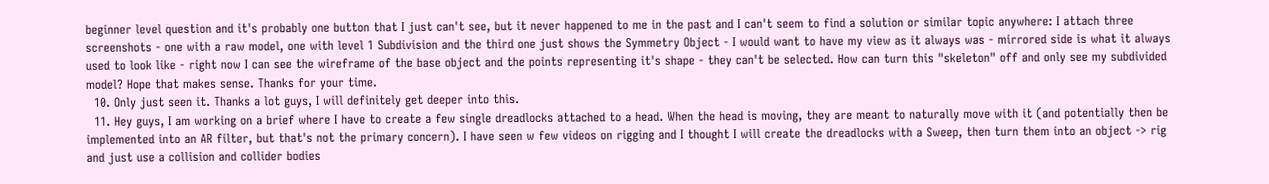beginner level question and it's probably one button that I just can't see, but it never happened to me in the past and I can't seem to find a solution or similar topic anywhere: I attach three screenshots - one with a raw model, one with level 1 Subdivision and the third one just shows the Symmetry Object - I would want to have my view as it always was - mirrored side is what it always used to look like - right now I can see the wireframe of the base object and the points representing it's shape - they can't be selected. How can turn this "skeleton" off and only see my subdivided model? Hope that makes sense. Thanks for your time.
  10. Only just seen it. Thanks a lot guys, I will definitely get deeper into this.
  11. Hey guys, I am working on a brief where I have to create a few single dreadlocks attached to a head. When the head is moving, they are meant to naturally move with it (and potentially then be implemented into an AR filter, but that's not the primary concern). I have seen w few videos on rigging and I thought I will create the dreadlocks with a Sweep, then turn them into an object -> rig and just use a collision and collider bodies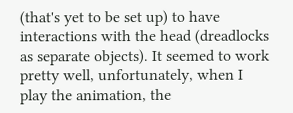(that's yet to be set up) to have interactions with the head (dreadlocks as separate objects). It seemed to work pretty well, unfortunately, when I play the animation, the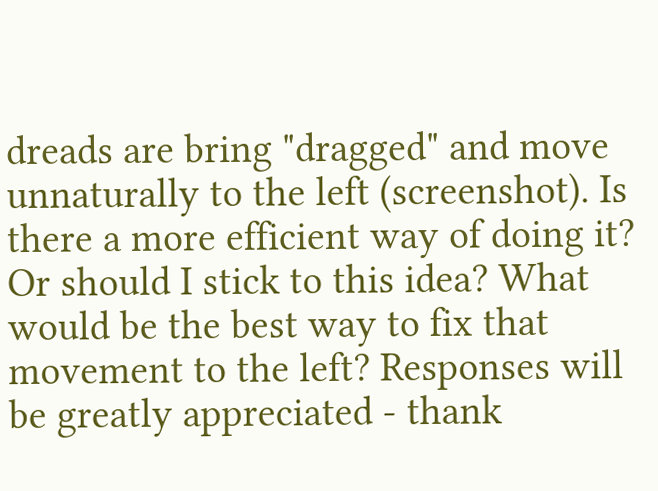dreads are bring "dragged" and move unnaturally to the left (screenshot). Is there a more efficient way of doing it? Or should I stick to this idea? What would be the best way to fix that movement to the left? Responses will be greatly appreciated - thank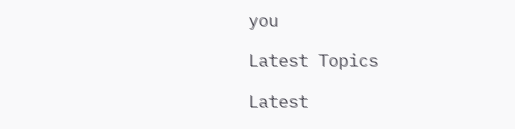you

Latest Topics

Latest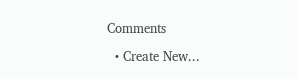Comments

  • Create New...